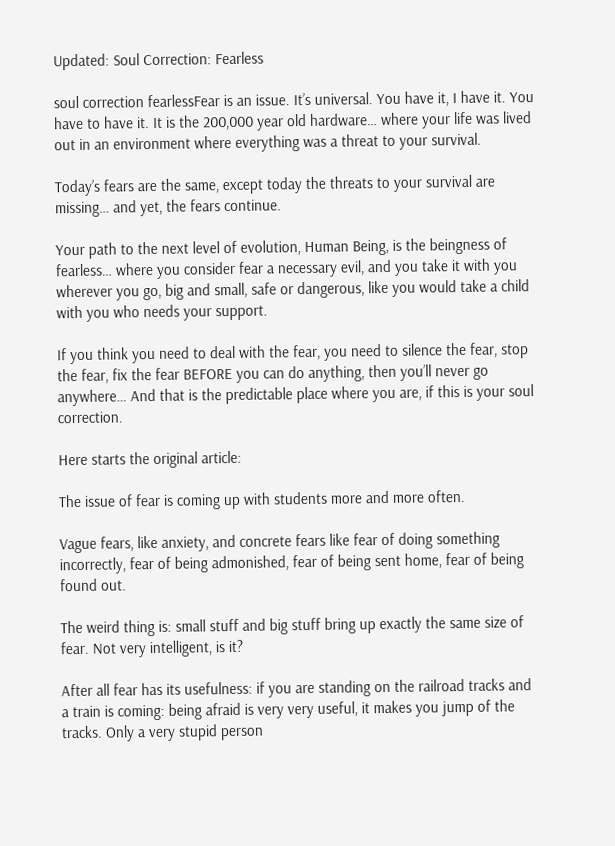Updated: Soul Correction: Fearless

soul correction fearlessFear is an issue. It’s universal. You have it, I have it. You have to have it. It is the 200,000 year old hardware… where your life was lived out in an environment where everything was a threat to your survival.

Today’s fears are the same, except today the threats to your survival are missing… and yet, the fears continue.

Your path to the next level of evolution, Human Being, is the beingness of fearless… where you consider fear a necessary evil, and you take it with you wherever you go, big and small, safe or dangerous, like you would take a child with you who needs your support.

If you think you need to deal with the fear, you need to silence the fear, stop the fear, fix the fear BEFORE you can do anything, then you’ll never go anywhere… And that is the predictable place where you are, if this is your soul correction.

Here starts the original article:

The issue of fear is coming up with students more and more often.

Vague fears, like anxiety, and concrete fears like fear of doing something incorrectly, fear of being admonished, fear of being sent home, fear of being found out.

The weird thing is: small stuff and big stuff bring up exactly the same size of fear. Not very intelligent, is it?

After all fear has its usefulness: if you are standing on the railroad tracks and a train is coming: being afraid is very very useful, it makes you jump of the tracks. Only a very stupid person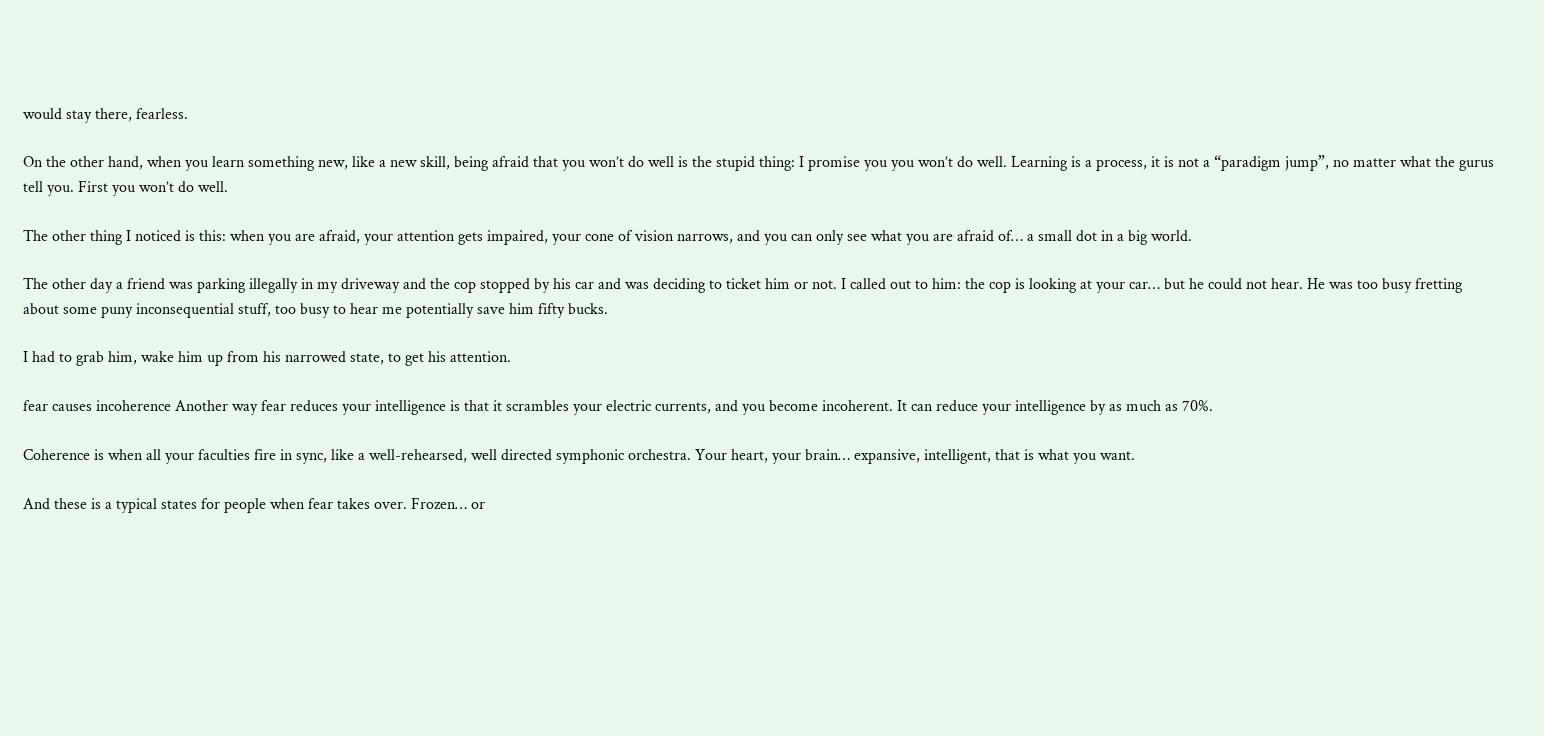would stay there, fearless.

On the other hand, when you learn something new, like a new skill, being afraid that you won’t do well is the stupid thing: I promise you you won’t do well. Learning is a process, it is not a “paradigm jump”, no matter what the gurus tell you. First you won’t do well.

The other thing I noticed is this: when you are afraid, your attention gets impaired, your cone of vision narrows, and you can only see what you are afraid of… a small dot in a big world.

The other day a friend was parking illegally in my driveway and the cop stopped by his car and was deciding to ticket him or not. I called out to him: the cop is looking at your car… but he could not hear. He was too busy fretting about some puny inconsequential stuff, too busy to hear me potentially save him fifty bucks.

I had to grab him, wake him up from his narrowed state, to get his attention.

fear causes incoherence Another way fear reduces your intelligence is that it scrambles your electric currents, and you become incoherent. It can reduce your intelligence by as much as 70%.

Coherence is when all your faculties fire in sync, like a well-rehearsed, well directed symphonic orchestra. Your heart, your brain… expansive, intelligent, that is what you want.

And these is a typical states for people when fear takes over. Frozen… or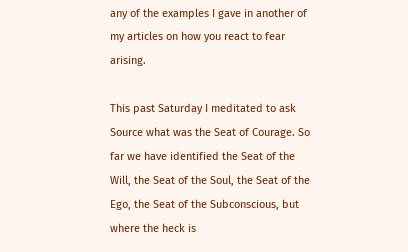any of the examples I gave in another of my articles on how you react to fear arising.

This past Saturday I meditated to ask Source what was the Seat of Courage. So far we have identified the Seat of the Will, the Seat of the Soul, the Seat of the Ego, the Seat of the Subconscious, but where the heck is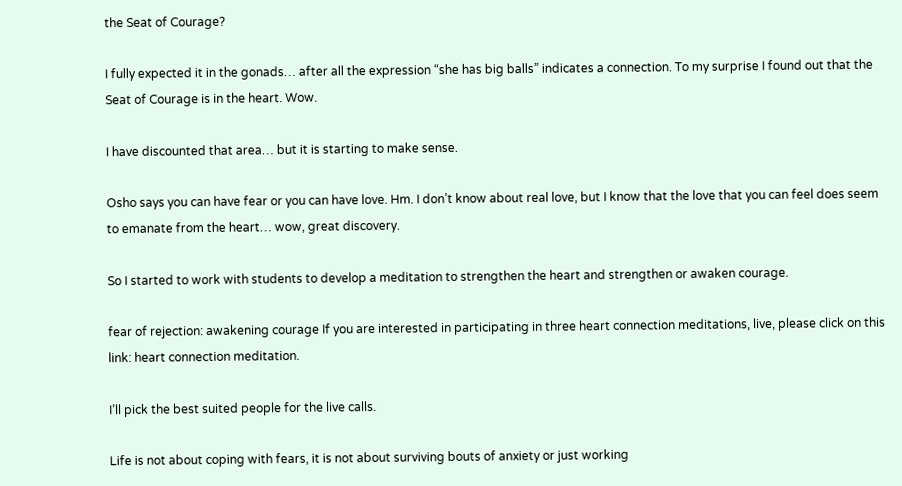the Seat of Courage?

I fully expected it in the gonads… after all the expression “she has big balls” indicates a connection. To my surprise I found out that the Seat of Courage is in the heart. Wow.

I have discounted that area… but it is starting to make sense.

Osho says you can have fear or you can have love. Hm. I don’t know about real love, but I know that the love that you can feel does seem to emanate from the heart… wow, great discovery.

So I started to work with students to develop a meditation to strengthen the heart and strengthen or awaken courage.

fear of rejection: awakening courage If you are interested in participating in three heart connection meditations, live, please click on this link: heart connection meditation.

I’ll pick the best suited people for the live calls.

Life is not about coping with fears, it is not about surviving bouts of anxiety or just working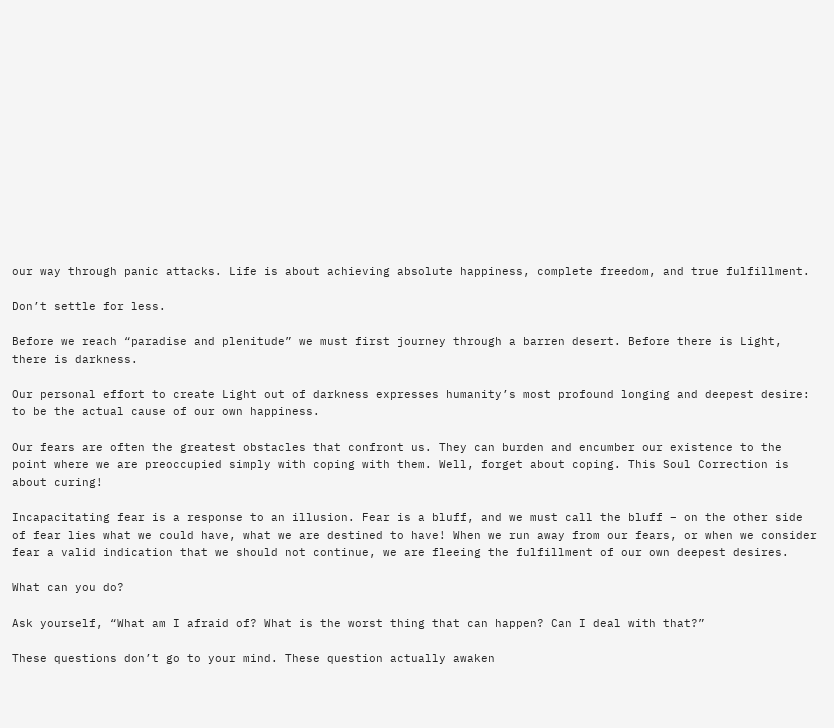our way through panic attacks. Life is about achieving absolute happiness, complete freedom, and true fulfillment.

Don’t settle for less.

Before we reach “paradise and plenitude” we must first journey through a barren desert. Before there is Light, there is darkness.

Our personal effort to create Light out of darkness expresses humanity’s most profound longing and deepest desire: to be the actual cause of our own happiness.

Our fears are often the greatest obstacles that confront us. They can burden and encumber our existence to the point where we are preoccupied simply with coping with them. Well, forget about coping. This Soul Correction is about curing!

Incapacitating fear is a response to an illusion. Fear is a bluff, and we must call the bluff – on the other side of fear lies what we could have, what we are destined to have! When we run away from our fears, or when we consider fear a valid indication that we should not continue, we are fleeing the fulfillment of our own deepest desires.

What can you do?

Ask yourself, “What am I afraid of? What is the worst thing that can happen? Can I deal with that?”

These questions don’t go to your mind. These question actually awaken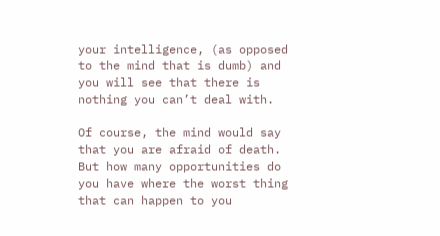your intelligence, (as opposed to the mind that is dumb) and you will see that there is nothing you can’t deal with.

Of course, the mind would say that you are afraid of death. But how many opportunities do you have where the worst thing that can happen to you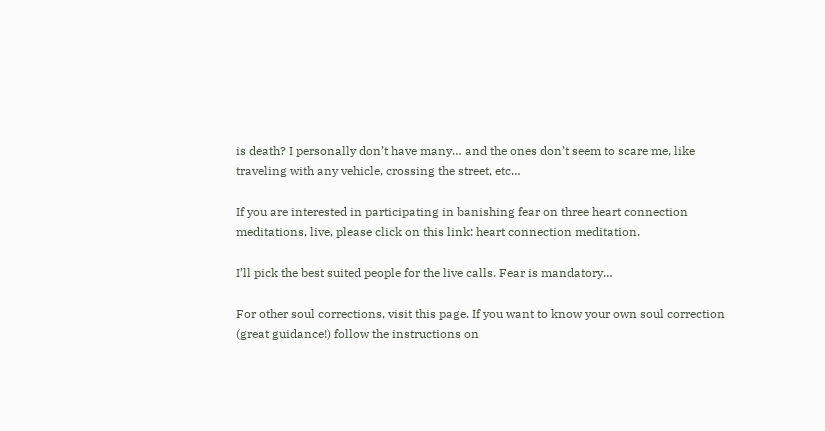is death? I personally don’t have many… and the ones don’t seem to scare me, like traveling with any vehicle, crossing the street, etc…

If you are interested in participating in banishing fear on three heart connection meditations, live, please click on this link: heart connection meditation.

I’ll pick the best suited people for the live calls. Fear is mandatory…

For other soul corrections, visit this page. If you want to know your own soul correction (great guidance!) follow the instructions on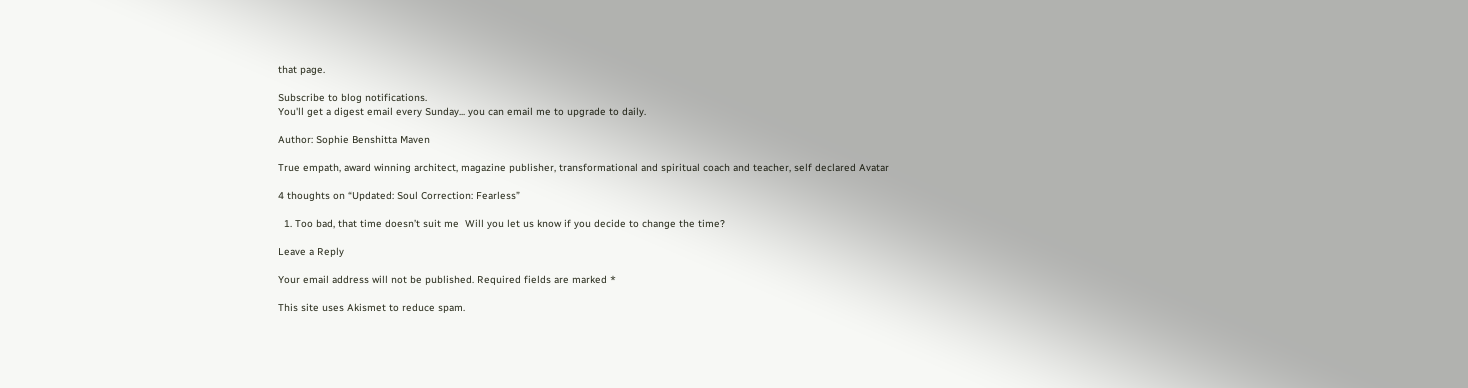that page.

Subscribe to blog notifications.
You'll get a digest email every Sunday... you can email me to upgrade to daily.

Author: Sophie Benshitta Maven

True empath, award winning architect, magazine publisher, transformational and spiritual coach and teacher, self declared Avatar

4 thoughts on “Updated: Soul Correction: Fearless”

  1. Too bad, that time doesn’t suit me  Will you let us know if you decide to change the time?

Leave a Reply

Your email address will not be published. Required fields are marked *

This site uses Akismet to reduce spam.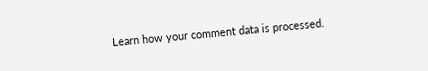Learn how your comment data is processed.